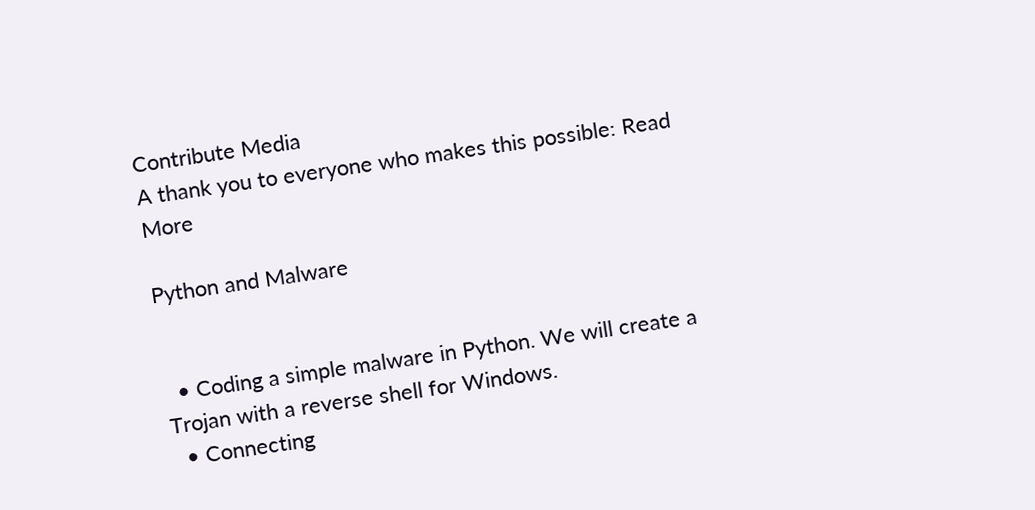Contribute Media
A thank you to everyone who makes this possible: Read More

Python and Malware


  • Coding a simple malware in Python. We will create a Trojan with a reverse shell for Windows.
  • Connecting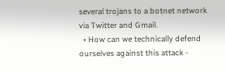several trojans to a botnet network via Twitter and Gmail.
  • How can we technically defend ourselves against this attack -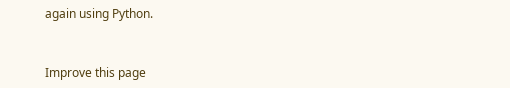again using Python.


Improve this page